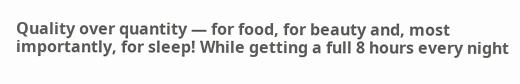Quality over quantity — for food, for beauty and, most importantly, for sleep! While getting a full 8 hours every night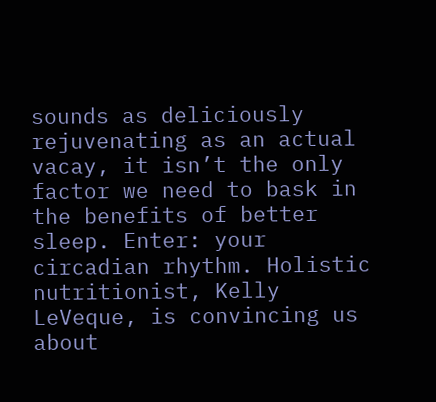sounds as deliciously rejuvenating as an actual vacay, it isn’t the only factor we need to bask in the benefits of better sleep. Enter: your circadian rhythm. Holistic nutritionist, Kelly LeVeque, is convincing us about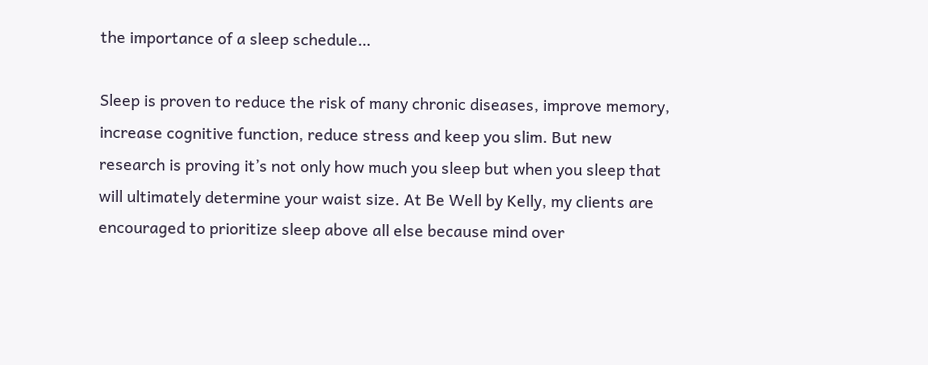the importance of a sleep schedule…

Sleep is proven to reduce the risk of many chronic diseases, improve memory, increase cognitive function, reduce stress and keep you slim. But new research is proving it’s not only how much you sleep but when you sleep that will ultimately determine your waist size. At Be Well by Kelly, my clients are encouraged to prioritize sleep above all else because mind over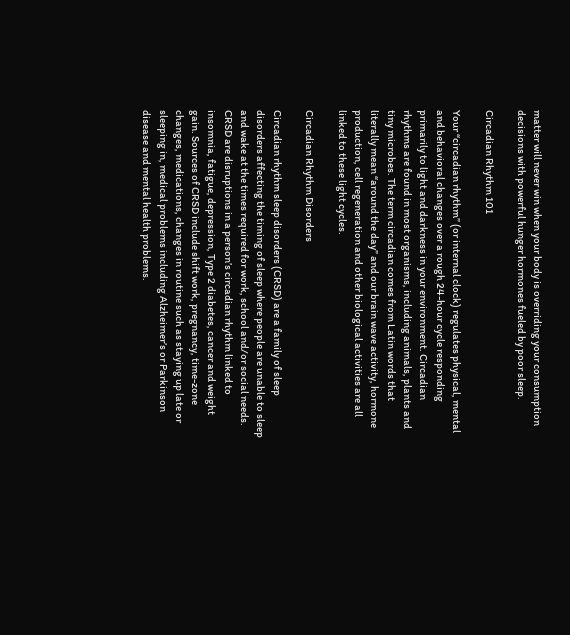matter will never win when your body is overriding your consumption decisions with powerful hunger hormones fueled by poor sleep.

Circadian Rhythm 101

Your “circadian rhythm” (or internal clock) regulates physical, mental and behavioral changes over a rough 24-hour cycle responding primarily to light and darkness in your environment. Circadian rhythms are found in most organisms, including animals, plants and tiny microbes. The term circadian comes from Latin words that literally mean “around the day” and our brain wave activity, hormone production, cell regeneration and other biological activities are all linked to these light cycles.

Circadian Rhythm Disorders

Circadian rhythm sleep disorders (CRSD) are a family of sleep disorders affecting the timing of sleep where people are unable to sleep and wake at the times required for work, school and/or social needs. CRSD are disruptions in a person’s circadian rhythm linked to insomnia, fatigue, depression, Type 2 diabetes, cancer and weight gain. Sources of CRSD include shift work, pregnancy, time-zone changes, medications, changes in routine such as staying up late or sleeping in, medical problems including Alzheimer’s or Parkinson disease and mental health problems.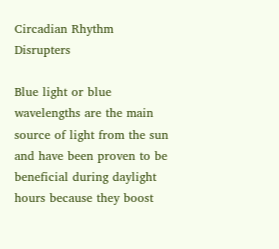Circadian Rhythm Disrupters

Blue light or blue wavelengths are the main source of light from the sun and have been proven to be beneficial during daylight hours because they boost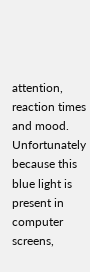attention, reaction times and mood. Unfortunately because this blue light is present in computer screens,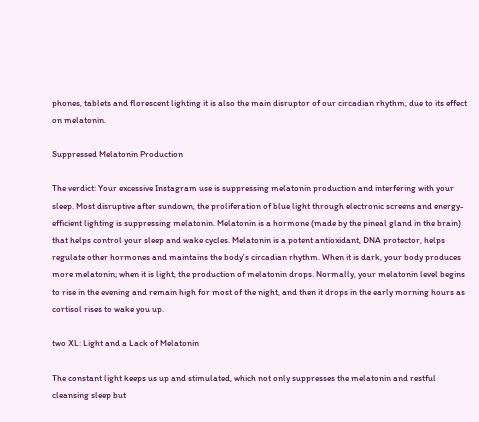phones, tablets and florescent lighting it is also the main disruptor of our circadian rhythm, due to its effect on melatonin.

Suppressed Melatonin Production

The verdict: Your excessive Instagram use is suppressing melatonin production and interfering with your sleep. Most disruptive after sundown, the proliferation of blue light through electronic screens and energy-efficient lighting is suppressing melatonin. Melatonin is a hormone (made by the pineal gland in the brain) that helps control your sleep and wake cycles. Melatonin is a potent antioxidant, DNA protector, helps regulate other hormones and maintains the body’s circadian rhythm. When it is dark, your body produces more melatonin; when it is light, the production of melatonin drops. Normally, your melatonin level begins to rise in the evening and remain high for most of the night, and then it drops in the early morning hours as cortisol rises to wake you up.

two XL: Light and a Lack of Melatonin

The constant light keeps us up and stimulated, which not only suppresses the melatonin and restful cleansing sleep but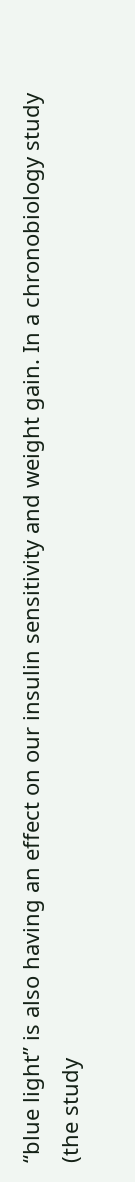“blue light” is also having an effect on our insulin sensitivity and weight gain. In a chronobiology study (the study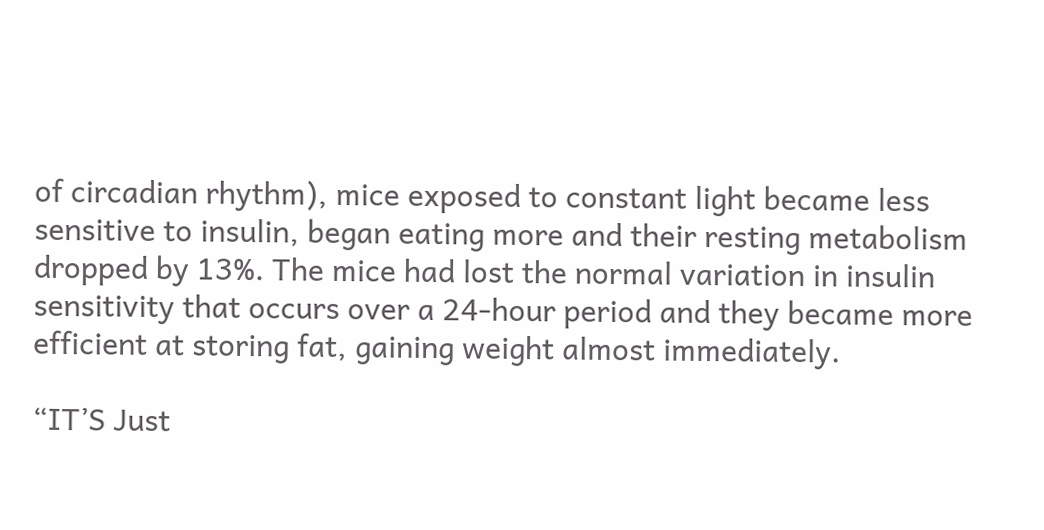of circadian rhythm), mice exposed to constant light became less sensitive to insulin, began eating more and their resting metabolism dropped by 13%. The mice had lost the normal variation in insulin sensitivity that occurs over a 24-hour period and they became more efficient at storing fat, gaining weight almost immediately.

“IT’S Just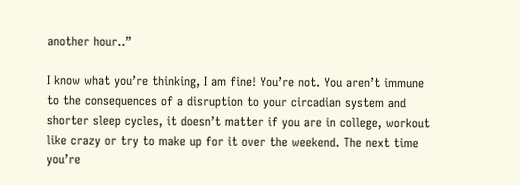another hour..”

I know what you’re thinking, I am fine! You’re not. You aren’t immune to the consequences of a disruption to your circadian system and shorter sleep cycles, it doesn’t matter if you are in college, workout like crazy or try to make up for it over the weekend. The next time you’re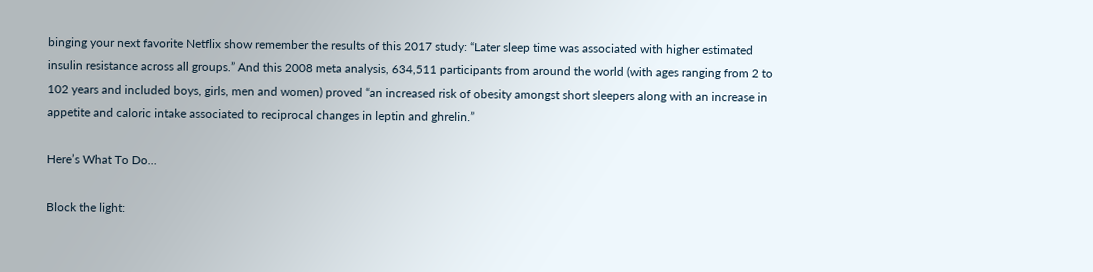binging your next favorite Netflix show remember the results of this 2017 study: “Later sleep time was associated with higher estimated insulin resistance across all groups.” And this 2008 meta analysis, 634,511 participants from around the world (with ages ranging from 2 to 102 years and included boys, girls, men and women) proved “an increased risk of obesity amongst short sleepers along with an increase in appetite and caloric intake associated to reciprocal changes in leptin and ghrelin.”

Here’s What To Do…

Block the light: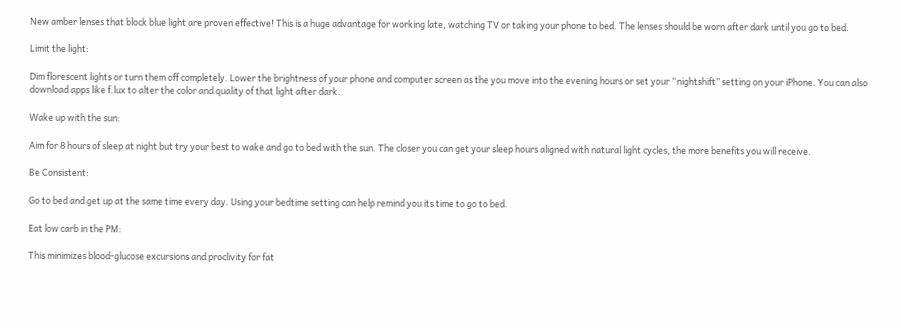New amber lenses that block blue light are proven effective! This is a huge advantage for working late, watching TV or taking your phone to bed. The lenses should be worn after dark until you go to bed.

Limit the light:

Dim florescent lights or turn them off completely. Lower the brightness of your phone and computer screen as the you move into the evening hours or set your “nightshift” setting on your iPhone. You can also download apps like f.lux to alter the color and quality of that light after dark.

Wake up with the sun:

Aim for 8 hours of sleep at night but try your best to wake and go to bed with the sun. The closer you can get your sleep hours aligned with natural light cycles, the more benefits you will receive.

Be Consistent:

Go to bed and get up at the same time every day. Using your bedtime setting can help remind you its time to go to bed.

Eat low carb in the PM:

This minimizes blood-glucose excursions and proclivity for fat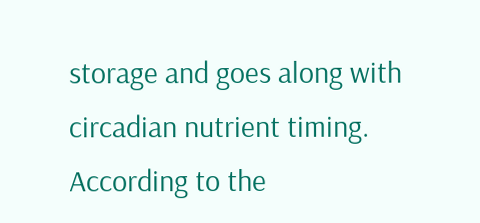storage and goes along with circadian nutrient timing. According to the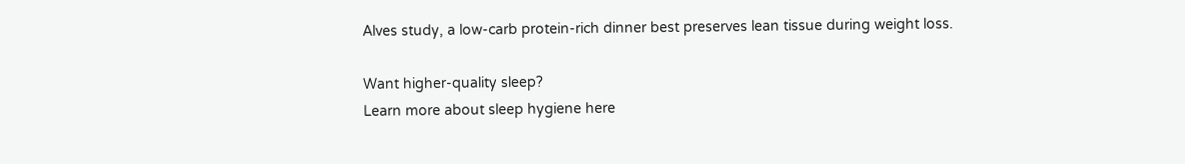Alves study, a low-carb protein-rich dinner best preserves lean tissue during weight loss.

Want higher-quality sleep?
Learn more about sleep hygiene here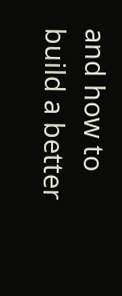and how to build a better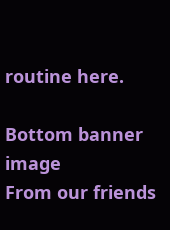routine here.

Bottom banner image
From our friends